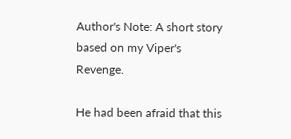Author's Note: A short story based on my Viper's Revenge.

He had been afraid that this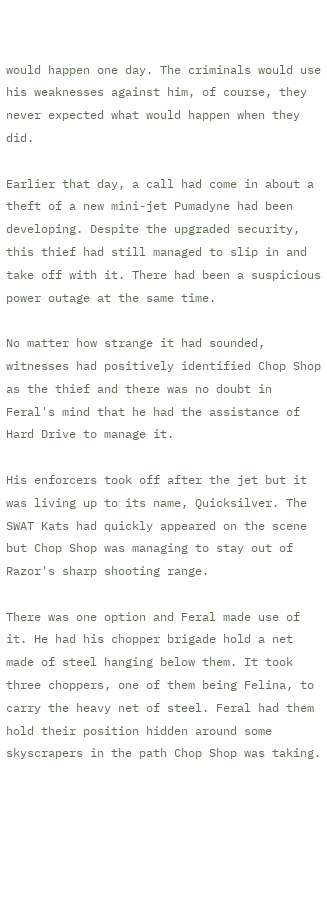would happen one day. The criminals would use his weaknesses against him, of course, they never expected what would happen when they did.

Earlier that day, a call had come in about a theft of a new mini-jet Pumadyne had been developing. Despite the upgraded security, this thief had still managed to slip in and take off with it. There had been a suspicious power outage at the same time.

No matter how strange it had sounded, witnesses had positively identified Chop Shop as the thief and there was no doubt in Feral's mind that he had the assistance of Hard Drive to manage it.

His enforcers took off after the jet but it was living up to its name, Quicksilver. The SWAT Kats had quickly appeared on the scene but Chop Shop was managing to stay out of Razor's sharp shooting range.

There was one option and Feral made use of it. He had his chopper brigade hold a net made of steel hanging below them. It took three choppers, one of them being Felina, to carry the heavy net of steel. Feral had them hold their position hidden around some skyscrapers in the path Chop Shop was taking.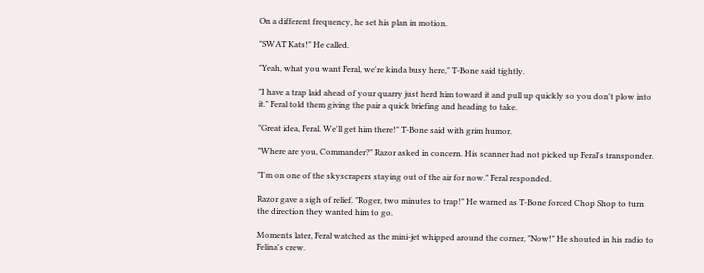On a different frequency, he set his plan in motion.

"SWAT Kats!" He called.

"Yeah, what you want Feral, we're kinda busy here," T-Bone said tightly.

"I have a trap laid ahead of your quarry just herd him toward it and pull up quickly so you don't plow into it." Feral told them giving the pair a quick briefing and heading to take.

"Great idea, Feral. We'll get him there!" T-Bone said with grim humor.

"Where are you, Commander?" Razor asked in concern. His scanner had not picked up Feral's transponder.

"I'm on one of the skyscrapers staying out of the air for now." Feral responded.

Razor gave a sigh of relief. "Roger, two minutes to trap!" He warned as T-Bone forced Chop Shop to turn the direction they wanted him to go.

Moments later, Feral watched as the mini-jet whipped around the corner, "Now!" He shouted in his radio to Felina's crew.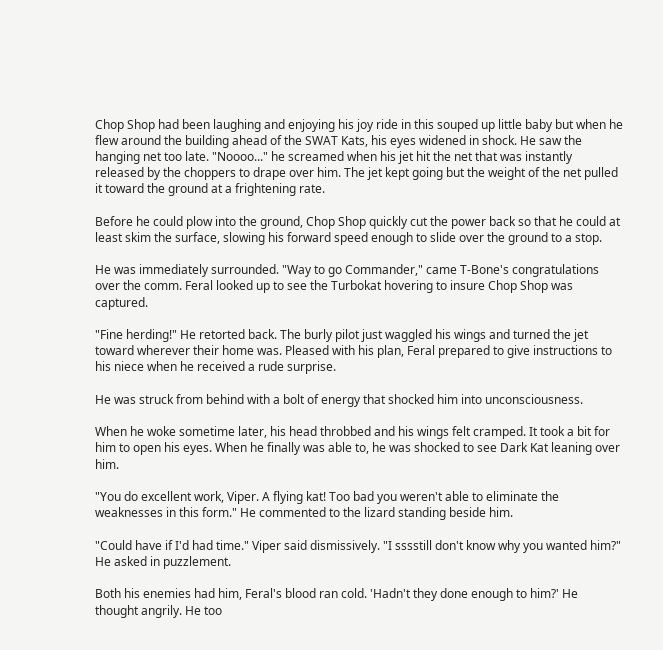Chop Shop had been laughing and enjoying his joy ride in this souped up little baby but when he flew around the building ahead of the SWAT Kats, his eyes widened in shock. He saw the hanging net too late. "Noooo..." he screamed when his jet hit the net that was instantly released by the choppers to drape over him. The jet kept going but the weight of the net pulled it toward the ground at a frightening rate.

Before he could plow into the ground, Chop Shop quickly cut the power back so that he could at least skim the surface, slowing his forward speed enough to slide over the ground to a stop.

He was immediately surrounded. "Way to go Commander," came T-Bone's congratulations over the comm. Feral looked up to see the Turbokat hovering to insure Chop Shop was captured.

"Fine herding!" He retorted back. The burly pilot just waggled his wings and turned the jet toward wherever their home was. Pleased with his plan, Feral prepared to give instructions to his niece when he received a rude surprise.

He was struck from behind with a bolt of energy that shocked him into unconsciousness.

When he woke sometime later, his head throbbed and his wings felt cramped. It took a bit for him to open his eyes. When he finally was able to, he was shocked to see Dark Kat leaning over him.

"You do excellent work, Viper. A flying kat! Too bad you weren't able to eliminate the weaknesses in this form." He commented to the lizard standing beside him.

"Could have if I'd had time." Viper said dismissively. "I sssstill don't know why you wanted him?" He asked in puzzlement.

Both his enemies had him, Feral's blood ran cold. 'Hadn't they done enough to him?' He thought angrily. He too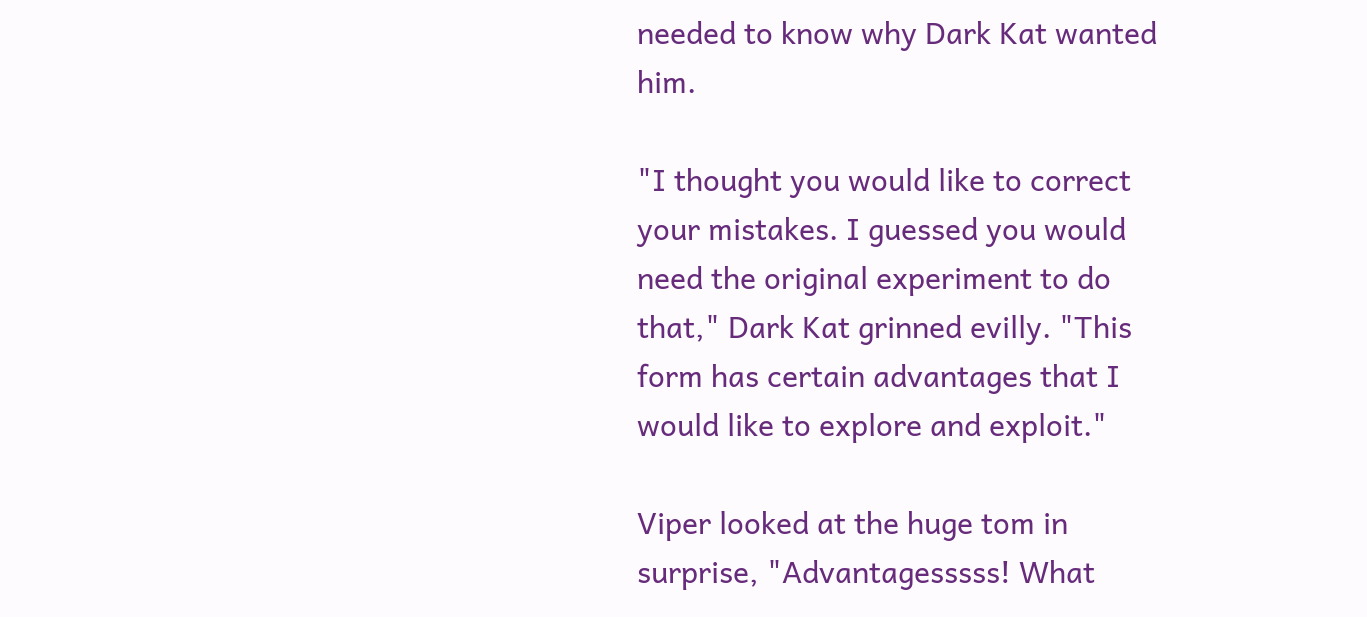needed to know why Dark Kat wanted him.

"I thought you would like to correct your mistakes. I guessed you would need the original experiment to do that," Dark Kat grinned evilly. "This form has certain advantages that I would like to explore and exploit."

Viper looked at the huge tom in surprise, "Advantagesssss! What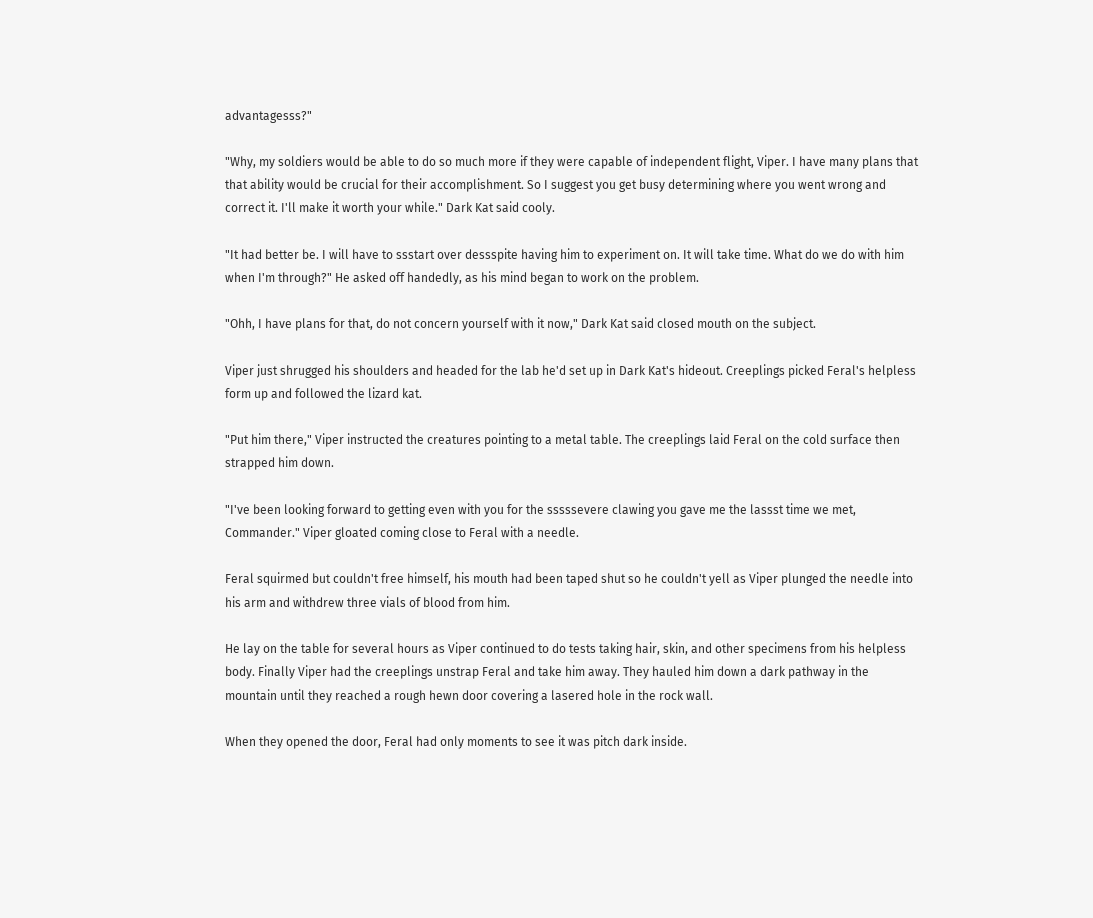advantagesss?"

"Why, my soldiers would be able to do so much more if they were capable of independent flight, Viper. I have many plans that that ability would be crucial for their accomplishment. So I suggest you get busy determining where you went wrong and correct it. I'll make it worth your while." Dark Kat said cooly.

"It had better be. I will have to ssstart over dessspite having him to experiment on. It will take time. What do we do with him when I'm through?" He asked off handedly, as his mind began to work on the problem.

"Ohh, I have plans for that, do not concern yourself with it now," Dark Kat said closed mouth on the subject.

Viper just shrugged his shoulders and headed for the lab he'd set up in Dark Kat's hideout. Creeplings picked Feral's helpless form up and followed the lizard kat.

"Put him there," Viper instructed the creatures pointing to a metal table. The creeplings laid Feral on the cold surface then strapped him down.

"I've been looking forward to getting even with you for the sssssevere clawing you gave me the lassst time we met, Commander." Viper gloated coming close to Feral with a needle.

Feral squirmed but couldn't free himself, his mouth had been taped shut so he couldn't yell as Viper plunged the needle into his arm and withdrew three vials of blood from him.

He lay on the table for several hours as Viper continued to do tests taking hair, skin, and other specimens from his helpless body. Finally Viper had the creeplings unstrap Feral and take him away. They hauled him down a dark pathway in the mountain until they reached a rough hewn door covering a lasered hole in the rock wall.

When they opened the door, Feral had only moments to see it was pitch dark inside.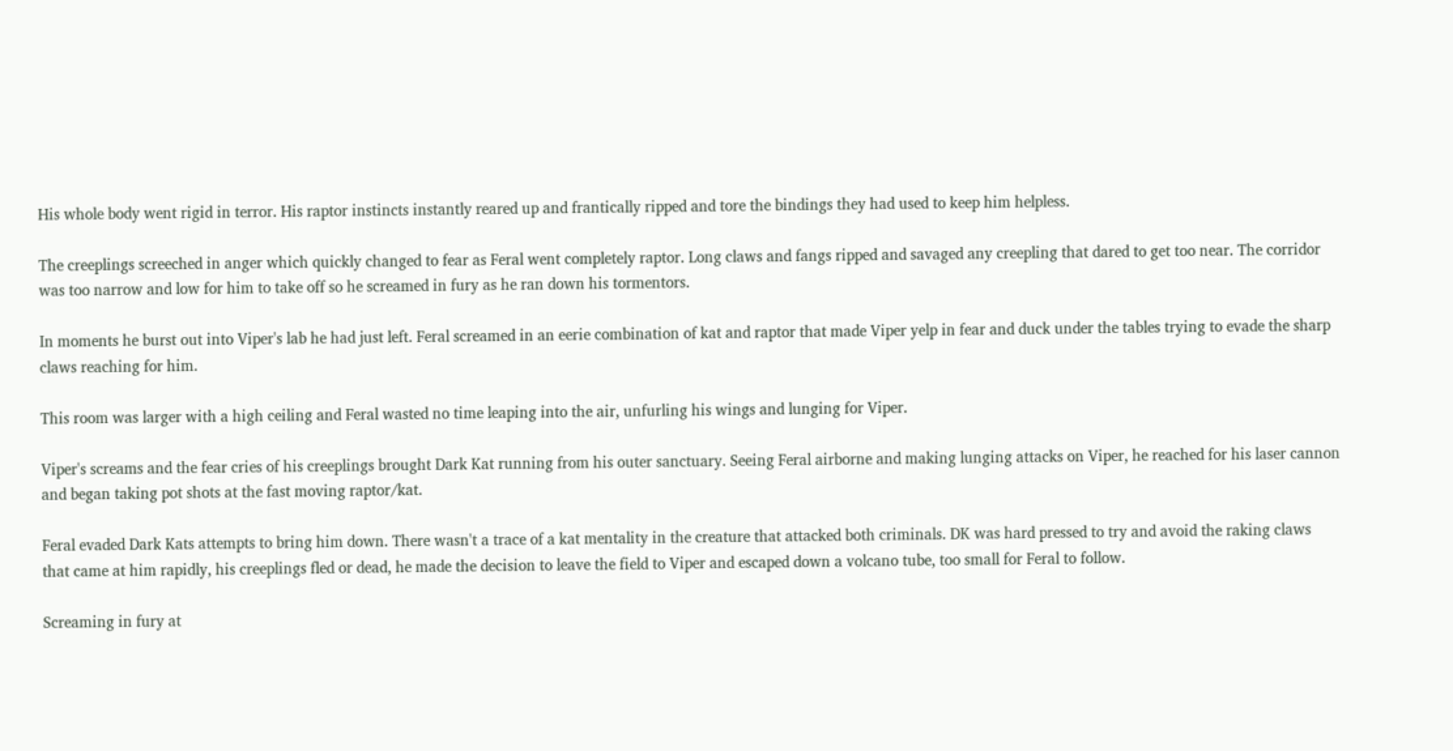His whole body went rigid in terror. His raptor instincts instantly reared up and frantically ripped and tore the bindings they had used to keep him helpless.

The creeplings screeched in anger which quickly changed to fear as Feral went completely raptor. Long claws and fangs ripped and savaged any creepling that dared to get too near. The corridor was too narrow and low for him to take off so he screamed in fury as he ran down his tormentors.

In moments he burst out into Viper's lab he had just left. Feral screamed in an eerie combination of kat and raptor that made Viper yelp in fear and duck under the tables trying to evade the sharp claws reaching for him.

This room was larger with a high ceiling and Feral wasted no time leaping into the air, unfurling his wings and lunging for Viper.

Viper's screams and the fear cries of his creeplings brought Dark Kat running from his outer sanctuary. Seeing Feral airborne and making lunging attacks on Viper, he reached for his laser cannon and began taking pot shots at the fast moving raptor/kat.

Feral evaded Dark Kats attempts to bring him down. There wasn't a trace of a kat mentality in the creature that attacked both criminals. DK was hard pressed to try and avoid the raking claws that came at him rapidly, his creeplings fled or dead, he made the decision to leave the field to Viper and escaped down a volcano tube, too small for Feral to follow.

Screaming in fury at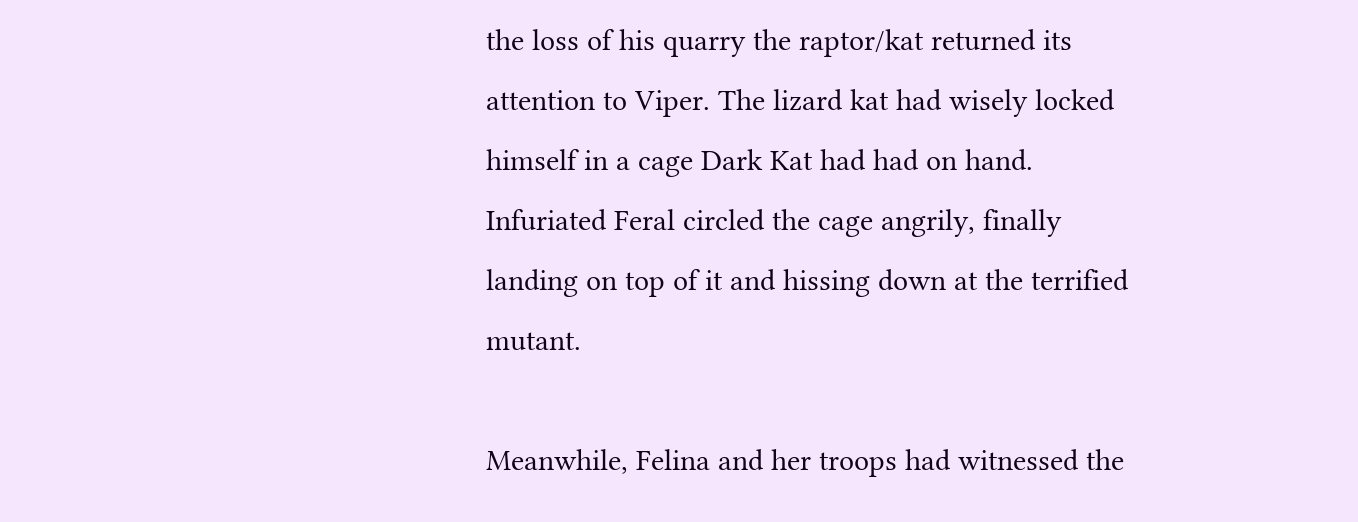the loss of his quarry the raptor/kat returned its attention to Viper. The lizard kat had wisely locked himself in a cage Dark Kat had had on hand. Infuriated Feral circled the cage angrily, finally landing on top of it and hissing down at the terrified mutant.

Meanwhile, Felina and her troops had witnessed the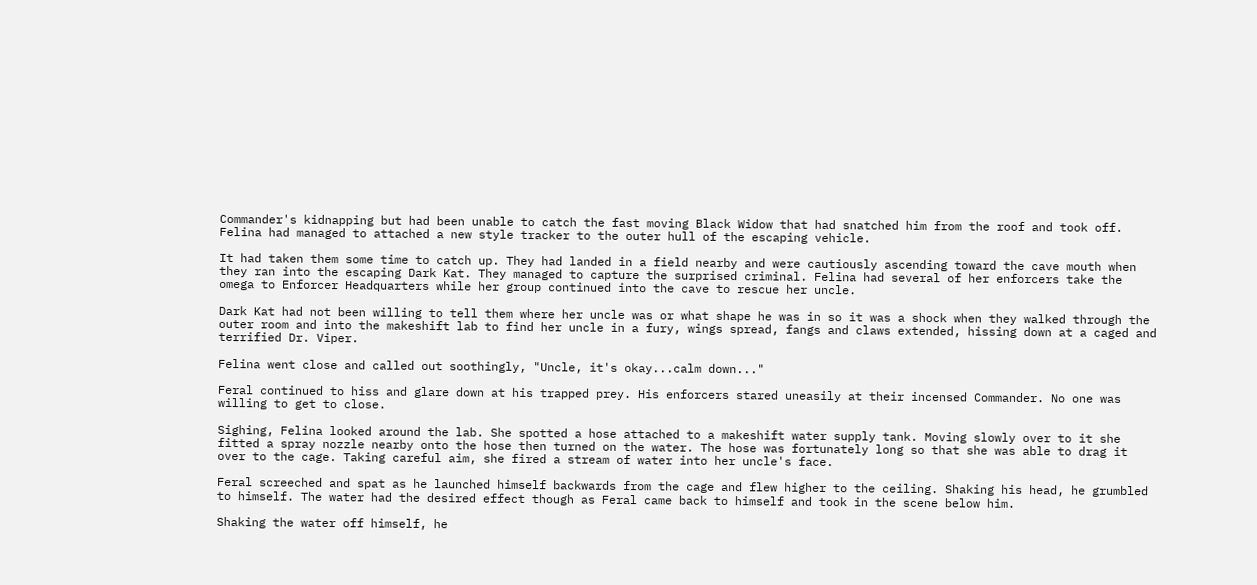Commander's kidnapping but had been unable to catch the fast moving Black Widow that had snatched him from the roof and took off. Felina had managed to attached a new style tracker to the outer hull of the escaping vehicle.

It had taken them some time to catch up. They had landed in a field nearby and were cautiously ascending toward the cave mouth when they ran into the escaping Dark Kat. They managed to capture the surprised criminal. Felina had several of her enforcers take the omega to Enforcer Headquarters while her group continued into the cave to rescue her uncle.

Dark Kat had not been willing to tell them where her uncle was or what shape he was in so it was a shock when they walked through the outer room and into the makeshift lab to find her uncle in a fury, wings spread, fangs and claws extended, hissing down at a caged and terrified Dr. Viper.

Felina went close and called out soothingly, "Uncle, it's okay...calm down..."

Feral continued to hiss and glare down at his trapped prey. His enforcers stared uneasily at their incensed Commander. No one was willing to get to close.

Sighing, Felina looked around the lab. She spotted a hose attached to a makeshift water supply tank. Moving slowly over to it she fitted a spray nozzle nearby onto the hose then turned on the water. The hose was fortunately long so that she was able to drag it over to the cage. Taking careful aim, she fired a stream of water into her uncle's face.

Feral screeched and spat as he launched himself backwards from the cage and flew higher to the ceiling. Shaking his head, he grumbled to himself. The water had the desired effect though as Feral came back to himself and took in the scene below him.

Shaking the water off himself, he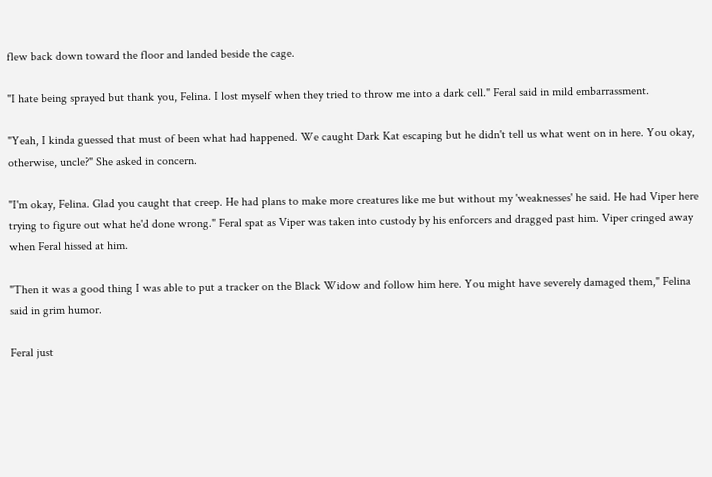flew back down toward the floor and landed beside the cage.

"I hate being sprayed but thank you, Felina. I lost myself when they tried to throw me into a dark cell." Feral said in mild embarrassment.

"Yeah, I kinda guessed that must of been what had happened. We caught Dark Kat escaping but he didn't tell us what went on in here. You okay, otherwise, uncle?" She asked in concern.

"I'm okay, Felina. Glad you caught that creep. He had plans to make more creatures like me but without my 'weaknesses' he said. He had Viper here trying to figure out what he'd done wrong." Feral spat as Viper was taken into custody by his enforcers and dragged past him. Viper cringed away when Feral hissed at him.

"Then it was a good thing I was able to put a tracker on the Black Widow and follow him here. You might have severely damaged them," Felina said in grim humor.

Feral just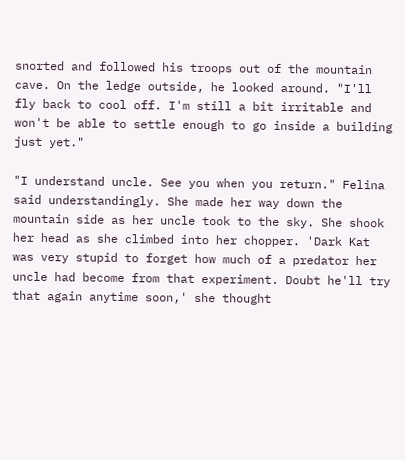snorted and followed his troops out of the mountain cave. On the ledge outside, he looked around. "I'll fly back to cool off. I'm still a bit irritable and won't be able to settle enough to go inside a building just yet."

"I understand uncle. See you when you return." Felina said understandingly. She made her way down the mountain side as her uncle took to the sky. She shook her head as she climbed into her chopper. 'Dark Kat was very stupid to forget how much of a predator her uncle had become from that experiment. Doubt he'll try that again anytime soon,' she thought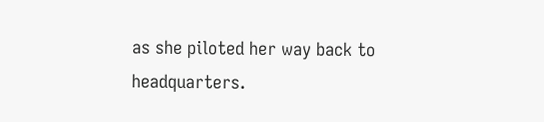as she piloted her way back to headquarters.